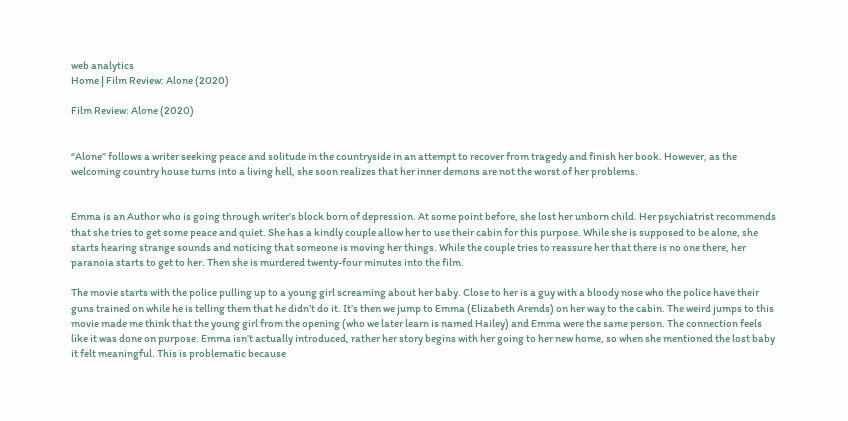web analytics
Home | Film Review: Alone (2020)

Film Review: Alone (2020)


“Alone” follows a writer seeking peace and solitude in the countryside in an attempt to recover from tragedy and finish her book. However, as the welcoming country house turns into a living hell, she soon realizes that her inner demons are not the worst of her problems.


Emma is an Author who is going through writer’s block born of depression. At some point before, she lost her unborn child. Her psychiatrist recommends that she tries to get some peace and quiet. She has a kindly couple allow her to use their cabin for this purpose. While she is supposed to be alone, she starts hearing strange sounds and noticing that someone is moving her things. While the couple tries to reassure her that there is no one there, her paranoia starts to get to her. Then she is murdered twenty-four minutes into the film.

The movie starts with the police pulling up to a young girl screaming about her baby. Close to her is a guy with a bloody nose who the police have their guns trained on while he is telling them that he didn’t do it. It’s then we jump to Emma (Elizabeth Arends) on her way to the cabin. The weird jumps to this movie made me think that the young girl from the opening (who we later learn is named Hailey) and Emma were the same person. The connection feels like it was done on purpose. Emma isn’t actually introduced, rather her story begins with her going to her new home, so when she mentioned the lost baby it felt meaningful. This is problematic because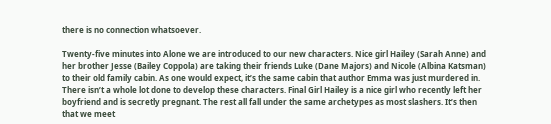there is no connection whatsoever.

Twenty-five minutes into Alone we are introduced to our new characters. Nice girl Hailey (Sarah Anne) and her brother Jesse (Bailey Coppola) are taking their friends Luke (Dane Majors) and Nicole (Albina Katsman) to their old family cabin. As one would expect, it’s the same cabin that author Emma was just murdered in. There isn’t a whole lot done to develop these characters. Final Girl Hailey is a nice girl who recently left her boyfriend and is secretly pregnant. The rest all fall under the same archetypes as most slashers. It’s then that we meet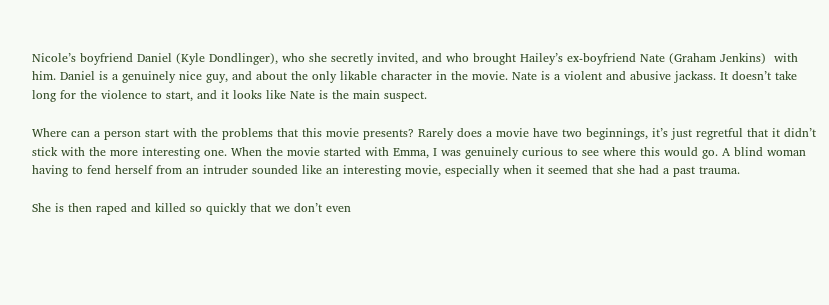Nicole’s boyfriend Daniel (Kyle Dondlinger), who she secretly invited, and who brought Hailey’s ex-boyfriend Nate (Graham Jenkins)  with him. Daniel is a genuinely nice guy, and about the only likable character in the movie. Nate is a violent and abusive jackass. It doesn’t take long for the violence to start, and it looks like Nate is the main suspect.

Where can a person start with the problems that this movie presents? Rarely does a movie have two beginnings, it’s just regretful that it didn’t stick with the more interesting one. When the movie started with Emma, I was genuinely curious to see where this would go. A blind woman having to fend herself from an intruder sounded like an interesting movie, especially when it seemed that she had a past trauma.

She is then raped and killed so quickly that we don’t even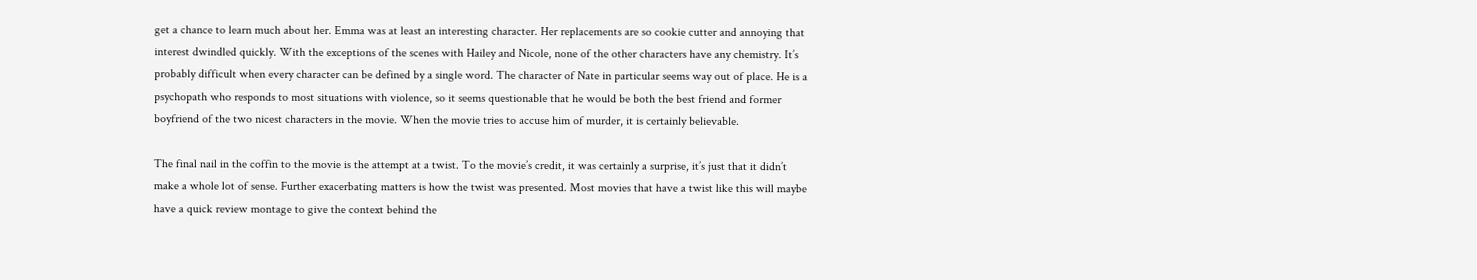get a chance to learn much about her. Emma was at least an interesting character. Her replacements are so cookie cutter and annoying that interest dwindled quickly. With the exceptions of the scenes with Hailey and Nicole, none of the other characters have any chemistry. It’s probably difficult when every character can be defined by a single word. The character of Nate in particular seems way out of place. He is a psychopath who responds to most situations with violence, so it seems questionable that he would be both the best friend and former boyfriend of the two nicest characters in the movie. When the movie tries to accuse him of murder, it is certainly believable.

The final nail in the coffin to the movie is the attempt at a twist. To the movie’s credit, it was certainly a surprise, it’s just that it didn’t make a whole lot of sense. Further exacerbating matters is how the twist was presented. Most movies that have a twist like this will maybe have a quick review montage to give the context behind the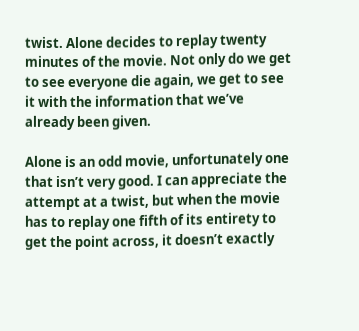twist. Alone decides to replay twenty minutes of the movie. Not only do we get to see everyone die again, we get to see it with the information that we’ve already been given.

Alone is an odd movie, unfortunately one that isn’t very good. I can appreciate the attempt at a twist, but when the movie has to replay one fifth of its entirety to get the point across, it doesn’t exactly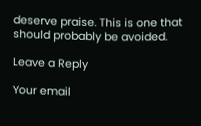deserve praise. This is one that should probably be avoided.

Leave a Reply

Your email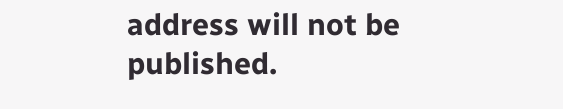address will not be published.